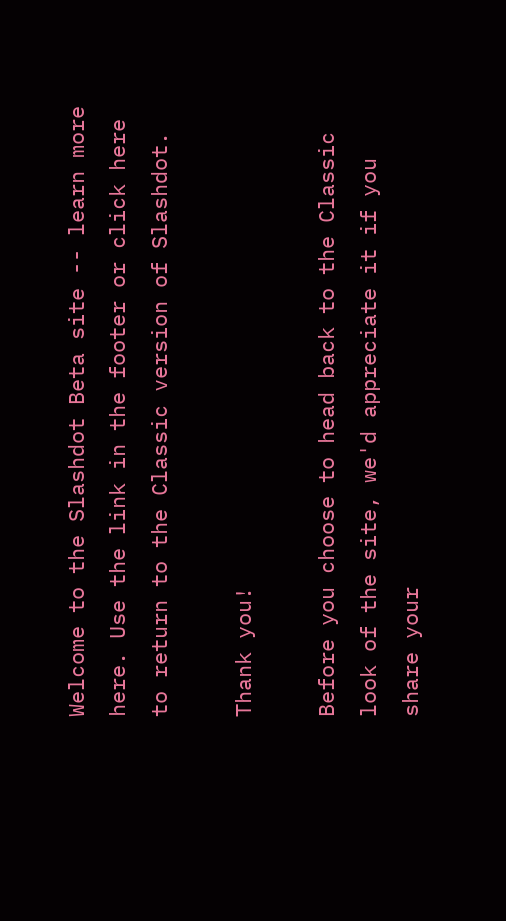Welcome to the Slashdot Beta site -- learn more here. Use the link in the footer or click here to return to the Classic version of Slashdot.

Thank you!

Before you choose to head back to the Classic look of the site, we'd appreciate it if you share your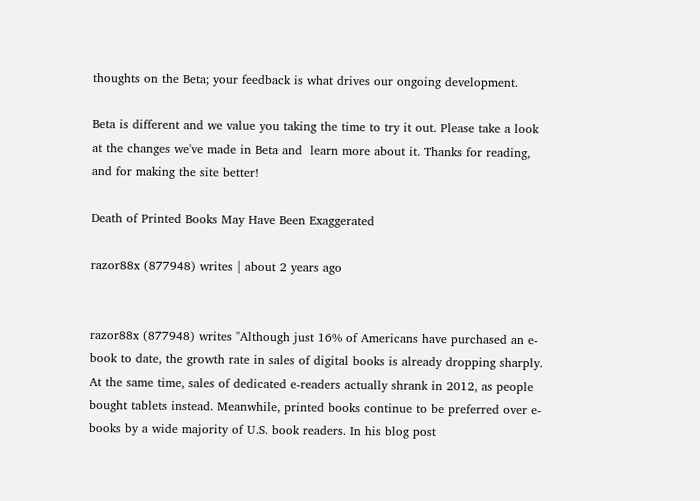thoughts on the Beta; your feedback is what drives our ongoing development.

Beta is different and we value you taking the time to try it out. Please take a look at the changes we've made in Beta and  learn more about it. Thanks for reading, and for making the site better!

Death of Printed Books May Have Been Exaggerated

razor88x (877948) writes | about 2 years ago


razor88x (877948) writes "Although just 16% of Americans have purchased an e-book to date, the growth rate in sales of digital books is already dropping sharply. At the same time, sales of dedicated e-readers actually shrank in 2012, as people bought tablets instead. Meanwhile, printed books continue to be preferred over e-books by a wide majority of U.S. book readers. In his blog post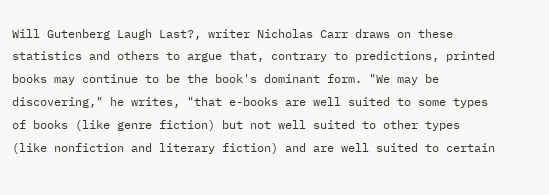Will Gutenberg Laugh Last?, writer Nicholas Carr draws on these statistics and others to argue that, contrary to predictions, printed books may continue to be the book's dominant form. "We may be discovering," he writes, "that e-books are well suited to some types of books (like genre fiction) but not well suited to other types (like nonfiction and literary fiction) and are well suited to certain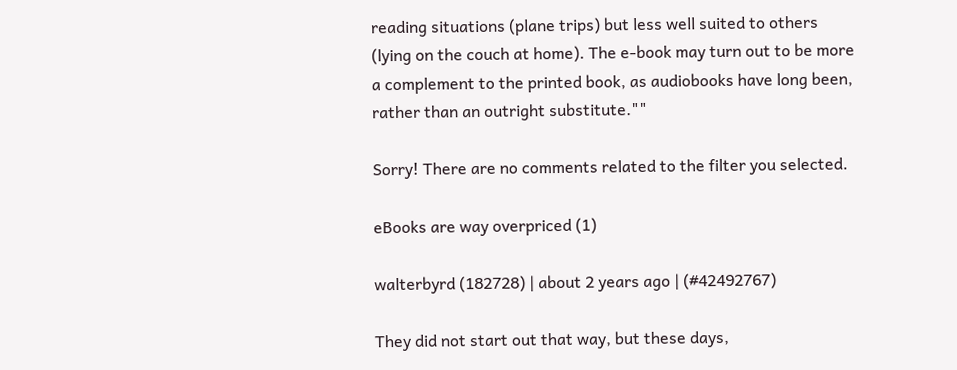reading situations (plane trips) but less well suited to others (lying on the couch at home). The e-book may turn out to be more a complement to the printed book, as audiobooks have long been, rather than an outright substitute.""

Sorry! There are no comments related to the filter you selected.

eBooks are way overpriced (1)

walterbyrd (182728) | about 2 years ago | (#42492767)

They did not start out that way, but these days,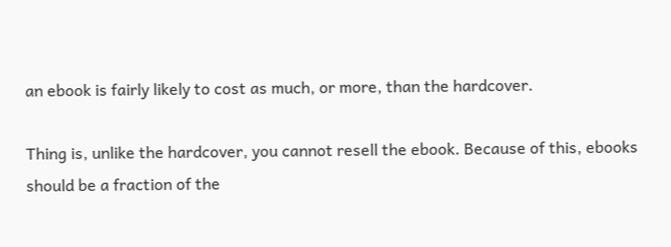an ebook is fairly likely to cost as much, or more, than the hardcover.

Thing is, unlike the hardcover, you cannot resell the ebook. Because of this, ebooks should be a fraction of the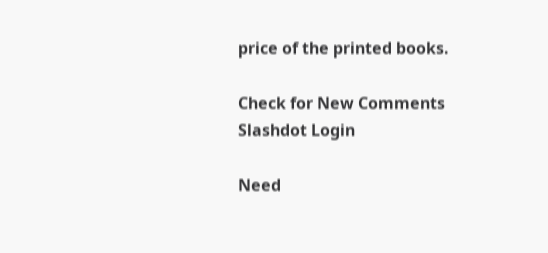price of the printed books.

Check for New Comments
Slashdot Login

Need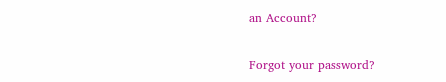an Account?

Forgot your password?